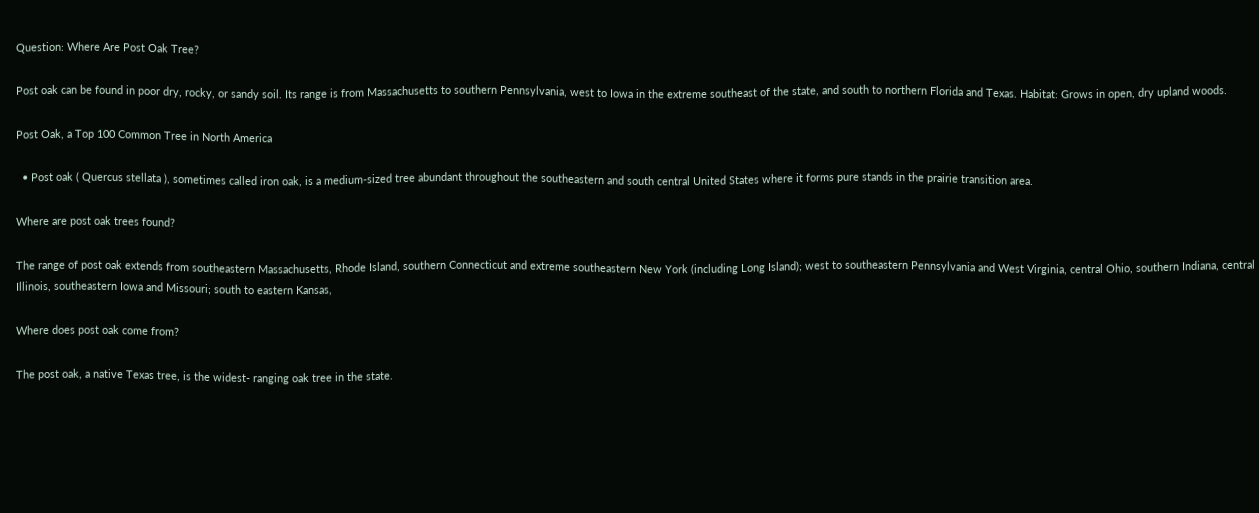Question: Where Are Post Oak Tree?

Post oak can be found in poor dry, rocky, or sandy soil. Its range is from Massachusetts to southern Pennsylvania, west to Iowa in the extreme southeast of the state, and south to northern Florida and Texas. Habitat: Grows in open, dry upland woods.

Post Oak, a Top 100 Common Tree in North America

  • Post oak ( Quercus stellata ), sometimes called iron oak, is a medium-sized tree abundant throughout the southeastern and south central United States where it forms pure stands in the prairie transition area.

Where are post oak trees found?

The range of post oak extends from southeastern Massachusetts, Rhode Island, southern Connecticut and extreme southeastern New York (including Long Island); west to southeastern Pennsylvania and West Virginia, central Ohio, southern Indiana, central Illinois, southeastern Iowa and Missouri; south to eastern Kansas,

Where does post oak come from?

The post oak, a native Texas tree, is the widest- ranging oak tree in the state.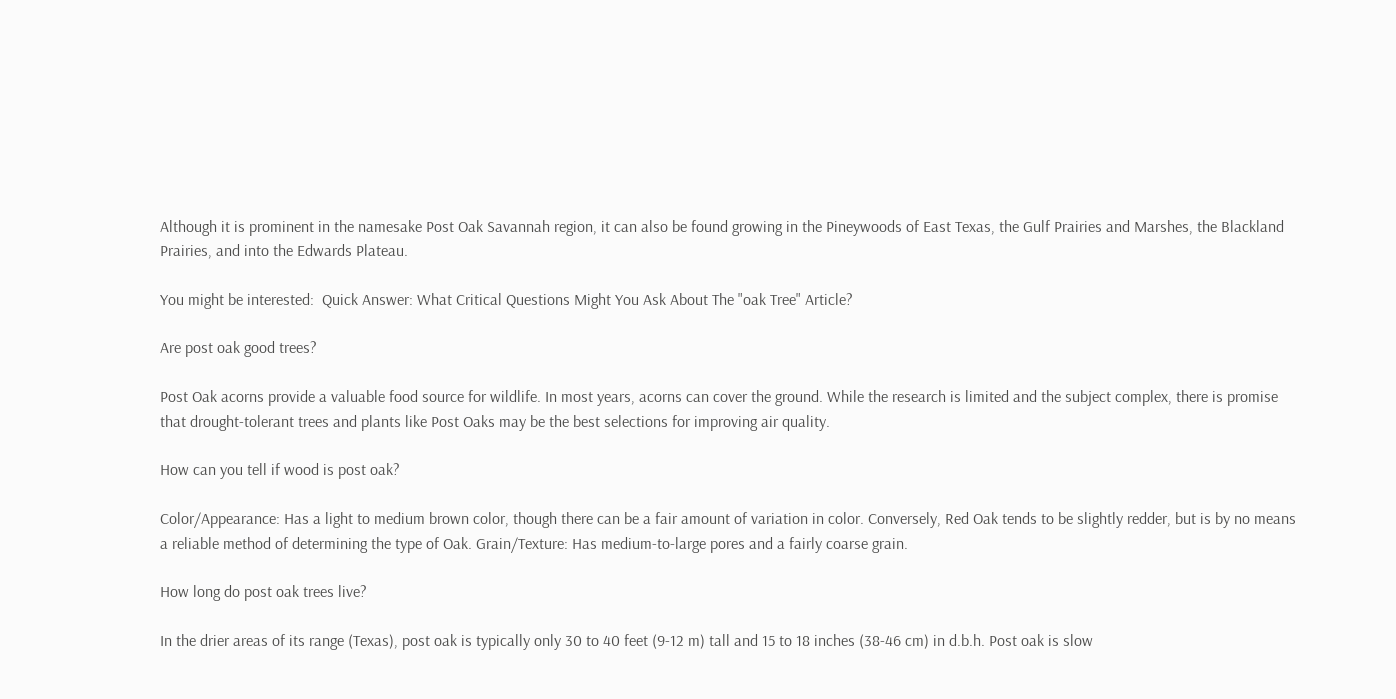Although it is prominent in the namesake Post Oak Savannah region, it can also be found growing in the Pineywoods of East Texas, the Gulf Prairies and Marshes, the Blackland Prairies, and into the Edwards Plateau.

You might be interested:  Quick Answer: What Critical Questions Might You Ask About The "oak Tree" Article?

Are post oak good trees?

Post Oak acorns provide a valuable food source for wildlife. In most years, acorns can cover the ground. While the research is limited and the subject complex, there is promise that drought-tolerant trees and plants like Post Oaks may be the best selections for improving air quality.

How can you tell if wood is post oak?

Color/Appearance: Has a light to medium brown color, though there can be a fair amount of variation in color. Conversely, Red Oak tends to be slightly redder, but is by no means a reliable method of determining the type of Oak. Grain/Texture: Has medium-to-large pores and a fairly coarse grain.

How long do post oak trees live?

In the drier areas of its range (Texas), post oak is typically only 30 to 40 feet (9-12 m) tall and 15 to 18 inches (38-46 cm) in d.b.h. Post oak is slow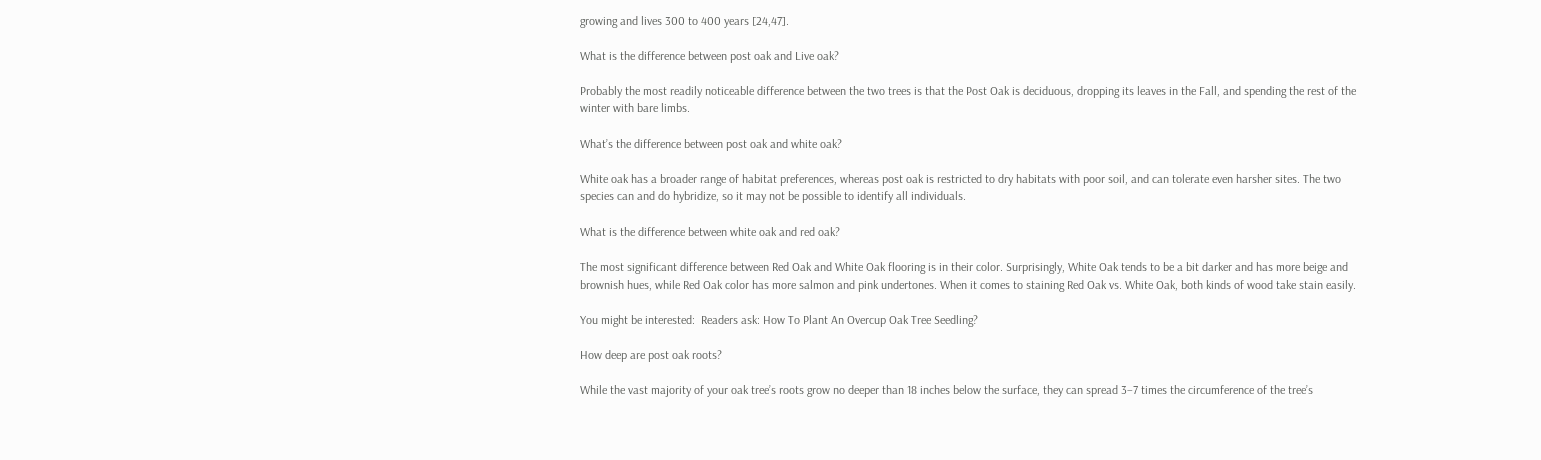growing and lives 300 to 400 years [24,47].

What is the difference between post oak and Live oak?

Probably the most readily noticeable difference between the two trees is that the Post Oak is deciduous, dropping its leaves in the Fall, and spending the rest of the winter with bare limbs.

What’s the difference between post oak and white oak?

White oak has a broader range of habitat preferences, whereas post oak is restricted to dry habitats with poor soil, and can tolerate even harsher sites. The two species can and do hybridize, so it may not be possible to identify all individuals.

What is the difference between white oak and red oak?

The most significant difference between Red Oak and White Oak flooring is in their color. Surprisingly, White Oak tends to be a bit darker and has more beige and brownish hues, while Red Oak color has more salmon and pink undertones. When it comes to staining Red Oak vs. White Oak, both kinds of wood take stain easily.

You might be interested:  Readers ask: How To Plant An Overcup Oak Tree Seedling?

How deep are post oak roots?

While the vast majority of your oak tree’s roots grow no deeper than 18 inches below the surface, they can spread 3–7 times the circumference of the tree’s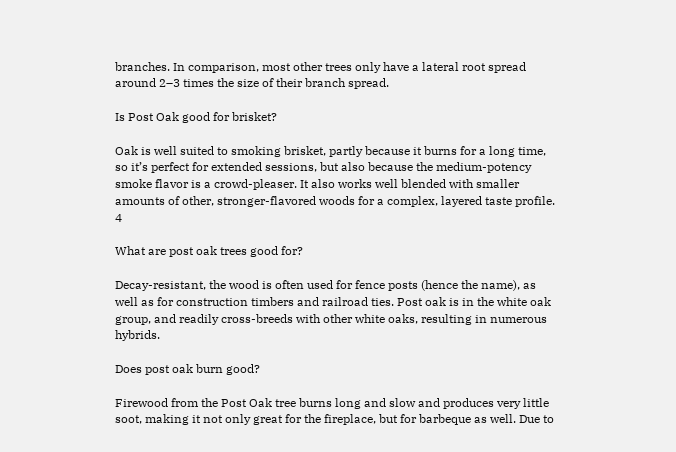branches. In comparison, most other trees only have a lateral root spread around 2–3 times the size of their branch spread.

Is Post Oak good for brisket?

Oak is well suited to smoking brisket, partly because it burns for a long time, so it’s perfect for extended sessions, but also because the medium-potency smoke flavor is a crowd-pleaser. It also works well blended with smaller amounts of other, stronger-flavored woods for a complex, layered taste profile. 4

What are post oak trees good for?

Decay-resistant, the wood is often used for fence posts (hence the name), as well as for construction timbers and railroad ties. Post oak is in the white oak group, and readily cross-breeds with other white oaks, resulting in numerous hybrids.

Does post oak burn good?

Firewood from the Post Oak tree burns long and slow and produces very little soot, making it not only great for the fireplace, but for barbeque as well. Due to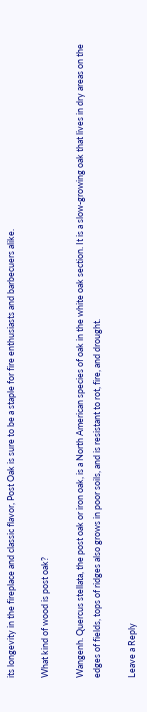its longevity in the fireplace and classic flavor, Post Oak is sure to be a staple for fire enthusiasts and barbecuers alike.

What kind of wood is post oak?

Wangenh. Quercus stellata, the post oak or iron oak, is a North American species of oak in the white oak section. It is a slow-growing oak that lives in dry areas on the edges of fields, tops of ridges also grows in poor soils, and is resistant to rot, fire, and drought.

Leave a Reply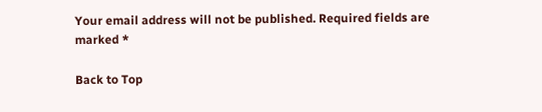Your email address will not be published. Required fields are marked *

Back to Top